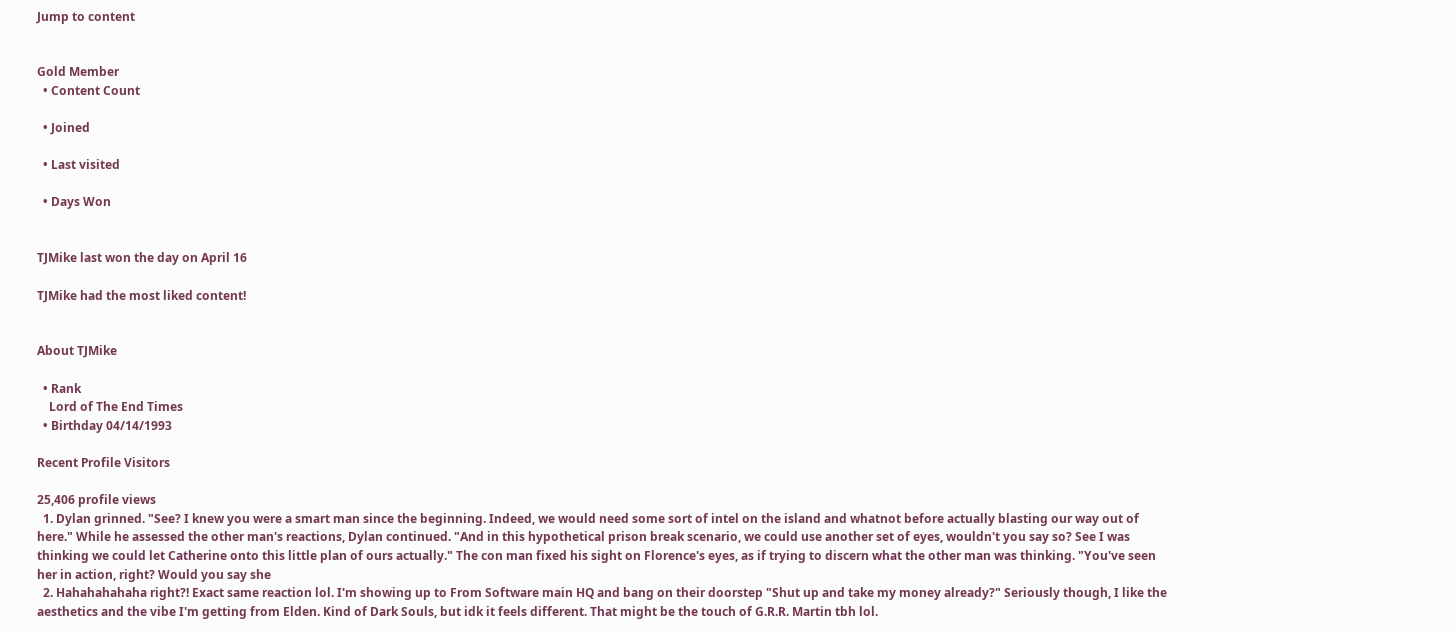Jump to content


Gold Member
  • Content Count

  • Joined

  • Last visited

  • Days Won


TJMike last won the day on April 16

TJMike had the most liked content!


About TJMike

  • Rank
    Lord of The End Times
  • Birthday 04/14/1993

Recent Profile Visitors

25,406 profile views
  1. Dylan grinned. "See? I knew you were a smart man since the beginning. Indeed, we would need some sort of intel on the island and whatnot before actually blasting our way out of here." While he assessed the other man's reactions, Dylan continued. "And in this hypothetical prison break scenario, we could use another set of eyes, wouldn't you say so? See I was thinking we could let Catherine onto this little plan of ours actually." The con man fixed his sight on Florence's eyes, as if trying to discern what the other man was thinking. "You've seen her in action, right? Would you say she
  2. Hahahahahaha right?! Exact same reaction lol. I'm showing up to From Software main HQ and bang on their doorstep "Shut up and take my money already?" Seriously though, I like the aesthetics and the vibe I'm getting from Elden. Kind of Dark Souls, but idk it feels different. That might be the touch of G.R.R. Martin tbh lol.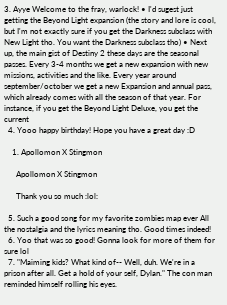3. Ayye Welcome to the fray, warlock! • I'd sugest just getting the Beyond Light expansion (the story and lore is cool, but I'm not exactly sure if you get the Darkness subclass with New Light tho. You want the Darkness subclass tho) • Next up, the main gist of Destiny 2 these days are the seasonal passes. Every 3-4 months we get a new expansion with new missions, activities and the like. Every year around september/october we get a new Expansion and annual pass, which already comes with all the season of that year. For instance, if you get the Beyond Light Deluxe, you get the current
  4. Yooo happy birthday! Hope you have a great day :D

    1. Apollomon X Stingmon

      Apollomon X Stingmon

      Thank you so much :lol:

  5. Such a good song for my favorite zombies map ever All the nostalgia and the lyrics meaning tho. Good times indeed!
  6. Yoo that was so good! Gonna look for more of them for sure lol
  7. "Maiming kids? What kind of-- Well, duh. We're in a prison after all. Get a hold of your self, Dylan." The con man reminded himself rolling his eyes.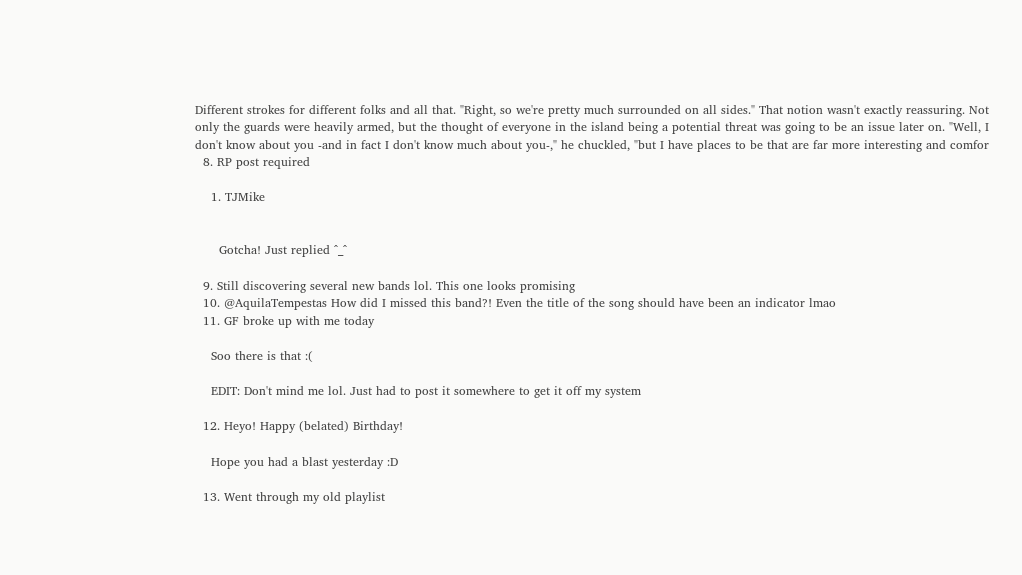Different strokes for different folks and all that. "Right, so we're pretty much surrounded on all sides." That notion wasn't exactly reassuring. Not only the guards were heavily armed, but the thought of everyone in the island being a potential threat was going to be an issue later on. "Well, I don't know about you -and in fact I don't know much about you-," he chuckled, "but I have places to be that are far more interesting and comfor
  8. RP post required

    1. TJMike


      Gotcha! Just replied ^_^

  9. Still discovering several new bands lol. This one looks promising
  10. @AquilaTempestas How did I missed this band?! Even the title of the song should have been an indicator lmao
  11. GF broke up with me today

    Soo there is that :(

    EDIT: Don't mind me lol. Just had to post it somewhere to get it off my system

  12. Heyo! Happy (belated) Birthday!

    Hope you had a blast yesterday :D

  13. Went through my old playlist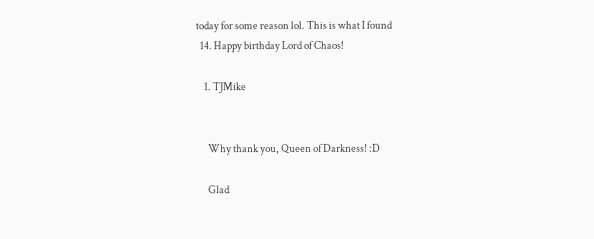today for some reason lol. This is what I found
  14. Happy birthday Lord of Chaos!

    1. TJMike


      Why thank you, Queen of Darkness! :D

      Glad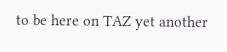to be here on TAZ yet another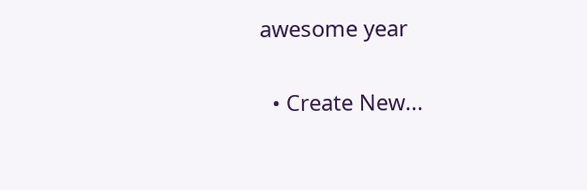awesome year

  • Create New...